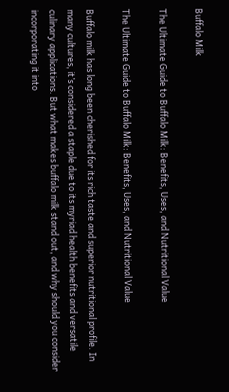Buffalo Milk

The Ultimate Guide to Buffalo Milk: Benefits, Uses, and Nutritional Value

The Ultimate Guide to Buffalo Milk: Benefits, Uses, and Nutritional Value

Buffalo milk has long been cherished for its rich taste and superior nutritional profile. In many cultures, it’s considered a staple due to its myriad health benefits and versatile culinary applications. But what makes buffalo milk stand out, and why should you consider incorporating it into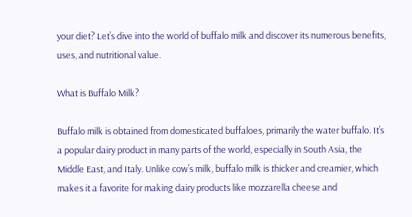your diet? Let’s dive into the world of buffalo milk and discover its numerous benefits, uses, and nutritional value.

What is Buffalo Milk?

Buffalo milk is obtained from domesticated buffaloes, primarily the water buffalo. It’s a popular dairy product in many parts of the world, especially in South Asia, the Middle East, and Italy. Unlike cow’s milk, buffalo milk is thicker and creamier, which makes it a favorite for making dairy products like mozzarella cheese and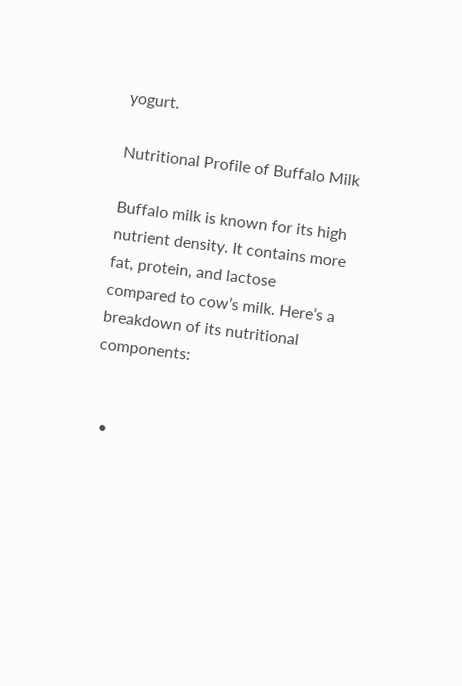yogurt.

Nutritional Profile of Buffalo Milk

Buffalo milk is known for its high nutrient density. It contains more fat, protein, and lactose compared to cow’s milk. Here’s a breakdown of its nutritional components:


  •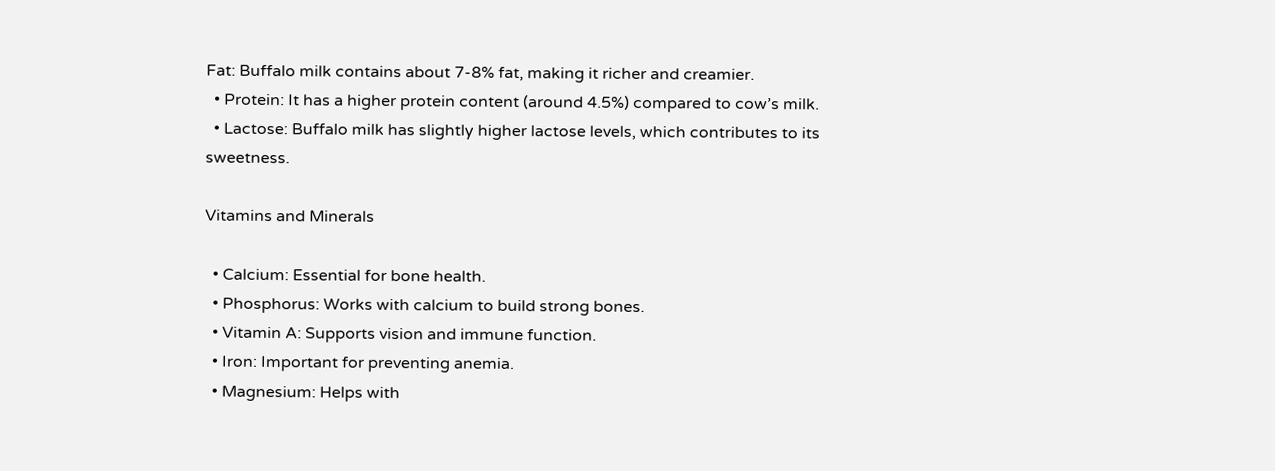Fat: Buffalo milk contains about 7-8% fat, making it richer and creamier.
  • Protein: It has a higher protein content (around 4.5%) compared to cow’s milk.
  • Lactose: Buffalo milk has slightly higher lactose levels, which contributes to its sweetness.

Vitamins and Minerals

  • Calcium: Essential for bone health.
  • Phosphorus: Works with calcium to build strong bones.
  • Vitamin A: Supports vision and immune function.
  • Iron: Important for preventing anemia.
  • Magnesium: Helps with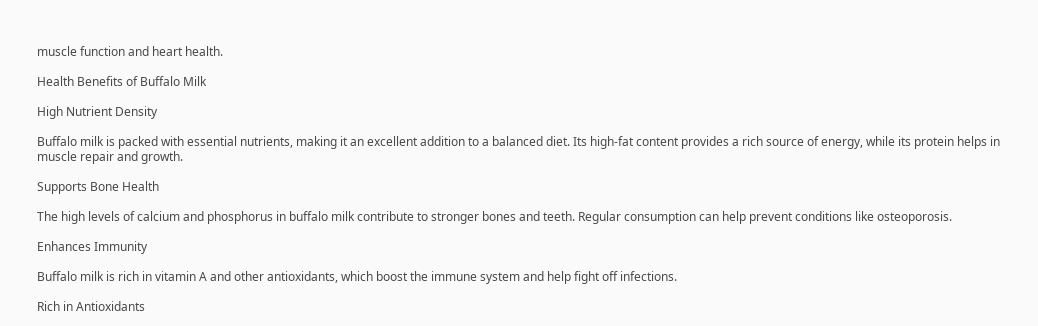muscle function and heart health.

Health Benefits of Buffalo Milk

High Nutrient Density

Buffalo milk is packed with essential nutrients, making it an excellent addition to a balanced diet. Its high-fat content provides a rich source of energy, while its protein helps in muscle repair and growth.

Supports Bone Health

The high levels of calcium and phosphorus in buffalo milk contribute to stronger bones and teeth. Regular consumption can help prevent conditions like osteoporosis.

Enhances Immunity

Buffalo milk is rich in vitamin A and other antioxidants, which boost the immune system and help fight off infections.

Rich in Antioxidants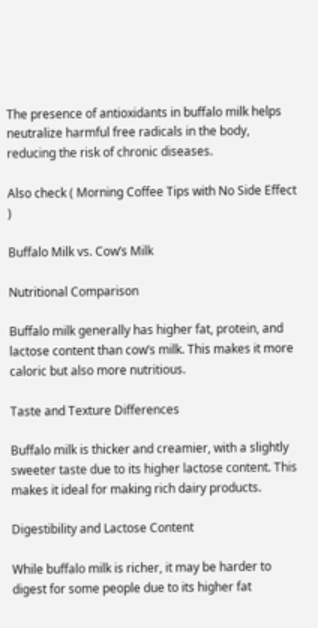The presence of antioxidants in buffalo milk helps neutralize harmful free radicals in the body, reducing the risk of chronic diseases.

Also check ( Morning Coffee Tips with No Side Effect )

Buffalo Milk vs. Cow’s Milk

Nutritional Comparison

Buffalo milk generally has higher fat, protein, and lactose content than cow’s milk. This makes it more caloric but also more nutritious.

Taste and Texture Differences

Buffalo milk is thicker and creamier, with a slightly sweeter taste due to its higher lactose content. This makes it ideal for making rich dairy products.

Digestibility and Lactose Content

While buffalo milk is richer, it may be harder to digest for some people due to its higher fat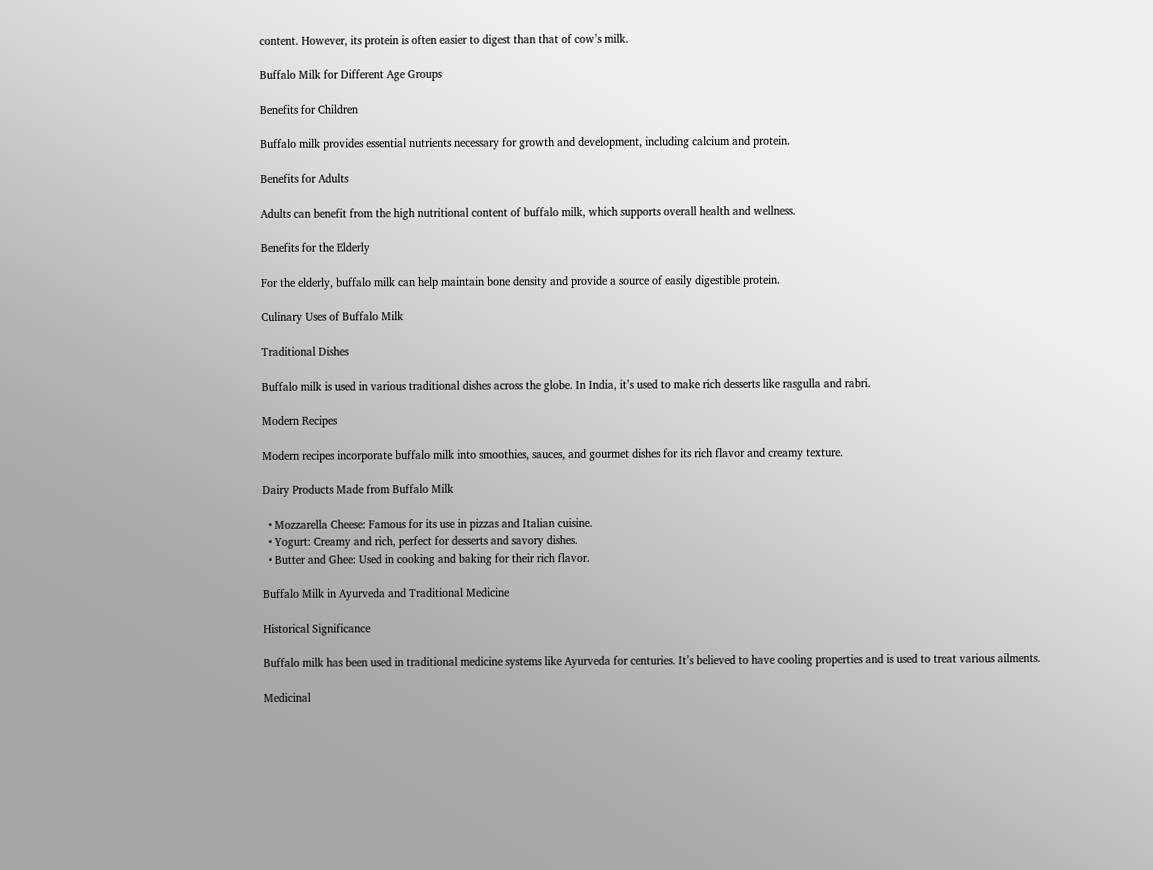content. However, its protein is often easier to digest than that of cow’s milk.

Buffalo Milk for Different Age Groups

Benefits for Children

Buffalo milk provides essential nutrients necessary for growth and development, including calcium and protein.

Benefits for Adults

Adults can benefit from the high nutritional content of buffalo milk, which supports overall health and wellness.

Benefits for the Elderly

For the elderly, buffalo milk can help maintain bone density and provide a source of easily digestible protein.

Culinary Uses of Buffalo Milk

Traditional Dishes

Buffalo milk is used in various traditional dishes across the globe. In India, it’s used to make rich desserts like rasgulla and rabri.

Modern Recipes

Modern recipes incorporate buffalo milk into smoothies, sauces, and gourmet dishes for its rich flavor and creamy texture.

Dairy Products Made from Buffalo Milk

  • Mozzarella Cheese: Famous for its use in pizzas and Italian cuisine.
  • Yogurt: Creamy and rich, perfect for desserts and savory dishes.
  • Butter and Ghee: Used in cooking and baking for their rich flavor.

Buffalo Milk in Ayurveda and Traditional Medicine

Historical Significance

Buffalo milk has been used in traditional medicine systems like Ayurveda for centuries. It’s believed to have cooling properties and is used to treat various ailments.

Medicinal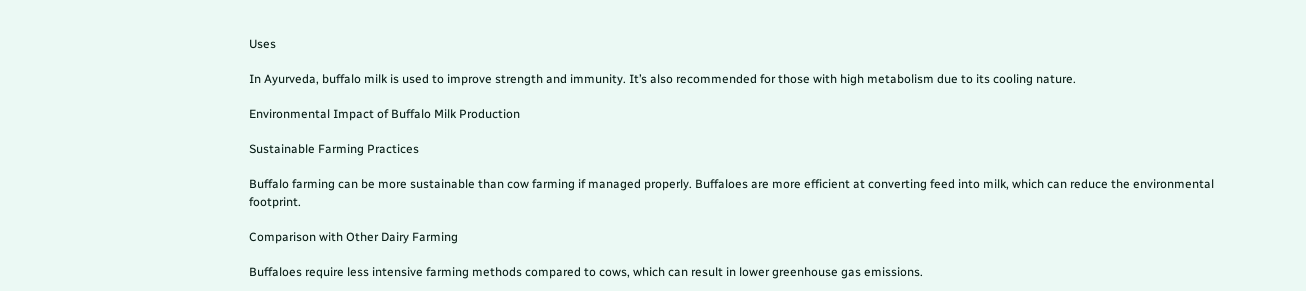Uses

In Ayurveda, buffalo milk is used to improve strength and immunity. It’s also recommended for those with high metabolism due to its cooling nature.

Environmental Impact of Buffalo Milk Production

Sustainable Farming Practices

Buffalo farming can be more sustainable than cow farming if managed properly. Buffaloes are more efficient at converting feed into milk, which can reduce the environmental footprint.

Comparison with Other Dairy Farming

Buffaloes require less intensive farming methods compared to cows, which can result in lower greenhouse gas emissions.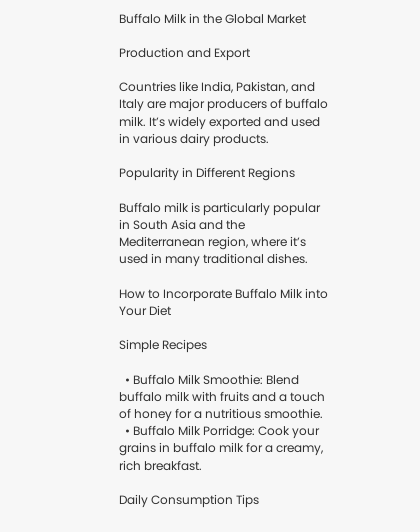Buffalo Milk in the Global Market

Production and Export

Countries like India, Pakistan, and Italy are major producers of buffalo milk. It’s widely exported and used in various dairy products.

Popularity in Different Regions

Buffalo milk is particularly popular in South Asia and the Mediterranean region, where it’s used in many traditional dishes.

How to Incorporate Buffalo Milk into Your Diet

Simple Recipes

  • Buffalo Milk Smoothie: Blend buffalo milk with fruits and a touch of honey for a nutritious smoothie.
  • Buffalo Milk Porridge: Cook your grains in buffalo milk for a creamy, rich breakfast.

Daily Consumption Tips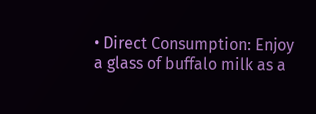• Direct Consumption: Enjoy a glass of buffalo milk as a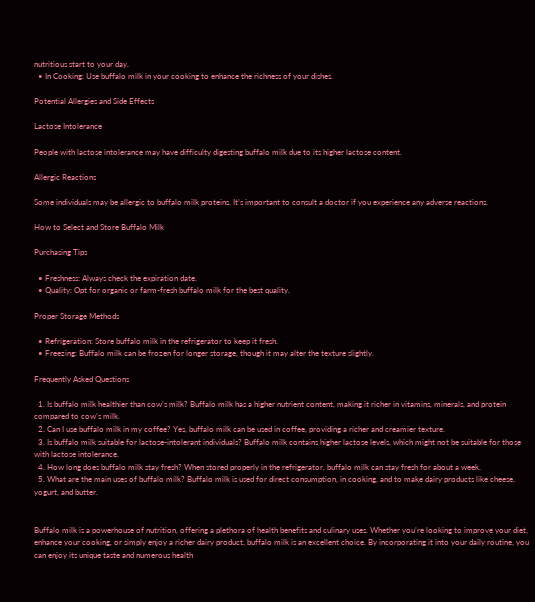nutritious start to your day.
  • In Cooking: Use buffalo milk in your cooking to enhance the richness of your dishes.

Potential Allergies and Side Effects

Lactose Intolerance

People with lactose intolerance may have difficulty digesting buffalo milk due to its higher lactose content.

Allergic Reactions

Some individuals may be allergic to buffalo milk proteins. It’s important to consult a doctor if you experience any adverse reactions.

How to Select and Store Buffalo Milk

Purchasing Tips

  • Freshness: Always check the expiration date.
  • Quality: Opt for organic or farm-fresh buffalo milk for the best quality.

Proper Storage Methods

  • Refrigeration: Store buffalo milk in the refrigerator to keep it fresh.
  • Freezing: Buffalo milk can be frozen for longer storage, though it may alter the texture slightly.

Frequently Asked Questions

  1. Is buffalo milk healthier than cow’s milk? Buffalo milk has a higher nutrient content, making it richer in vitamins, minerals, and protein compared to cow’s milk.
  2. Can I use buffalo milk in my coffee? Yes, buffalo milk can be used in coffee, providing a richer and creamier texture.
  3. Is buffalo milk suitable for lactose-intolerant individuals? Buffalo milk contains higher lactose levels, which might not be suitable for those with lactose intolerance.
  4. How long does buffalo milk stay fresh? When stored properly in the refrigerator, buffalo milk can stay fresh for about a week.
  5. What are the main uses of buffalo milk? Buffalo milk is used for direct consumption, in cooking, and to make dairy products like cheese, yogurt, and butter.


Buffalo milk is a powerhouse of nutrition, offering a plethora of health benefits and culinary uses. Whether you’re looking to improve your diet, enhance your cooking, or simply enjoy a richer dairy product, buffalo milk is an excellent choice. By incorporating it into your daily routine, you can enjoy its unique taste and numerous health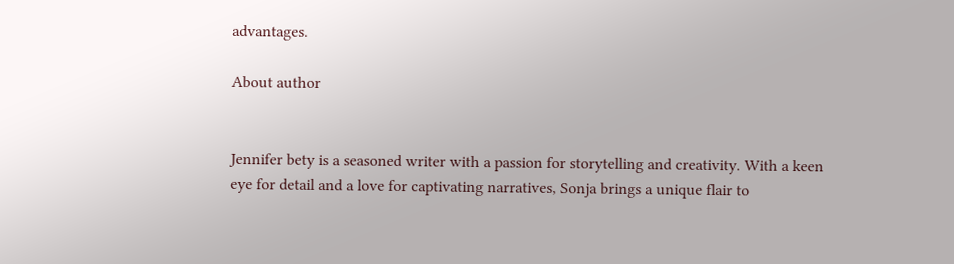advantages.

About author


Jennifer bety is a seasoned writer with a passion for storytelling and creativity. With a keen eye for detail and a love for captivating narratives, Sonja brings a unique flair to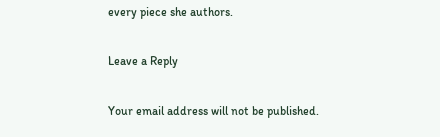every piece she authors.

Leave a Reply

Your email address will not be published.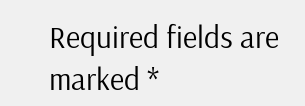Required fields are marked *